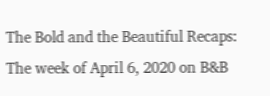The Bold and the Beautiful Recaps: The week of April 6, 2020 on B&B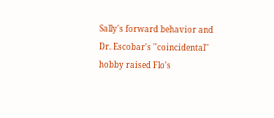Sally's forward behavior and Dr. Escobar's ''coincidental'' hobby raised Flo's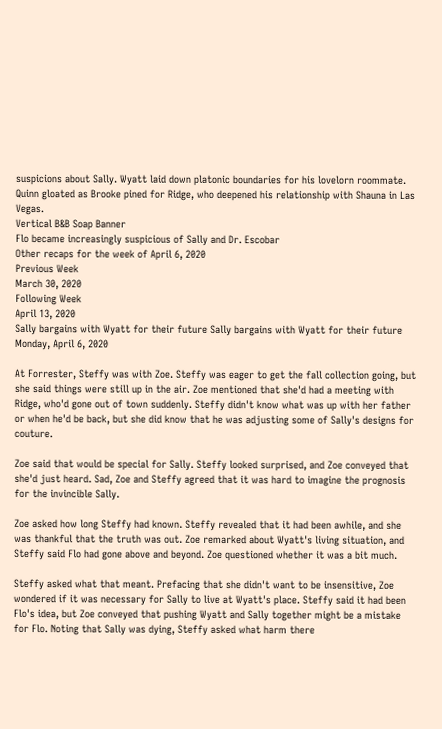suspicions about Sally. Wyatt laid down platonic boundaries for his lovelorn roommate. Quinn gloated as Brooke pined for Ridge, who deepened his relationship with Shauna in Las Vegas.
Vertical B&B Soap Banner
Flo became increasingly suspicious of Sally and Dr. Escobar
Other recaps for the week of April 6, 2020
Previous Week
March 30, 2020
Following Week
April 13, 2020
Sally bargains with Wyatt for their future Sally bargains with Wyatt for their future
Monday, April 6, 2020

At Forrester, Steffy was with Zoe. Steffy was eager to get the fall collection going, but she said things were still up in the air. Zoe mentioned that she'd had a meeting with Ridge, who'd gone out of town suddenly. Steffy didn't know what was up with her father or when he'd be back, but she did know that he was adjusting some of Sally's designs for couture.

Zoe said that would be special for Sally. Steffy looked surprised, and Zoe conveyed that she'd just heard. Sad, Zoe and Steffy agreed that it was hard to imagine the prognosis for the invincible Sally.

Zoe asked how long Steffy had known. Steffy revealed that it had been awhile, and she was thankful that the truth was out. Zoe remarked about Wyatt's living situation, and Steffy said Flo had gone above and beyond. Zoe questioned whether it was a bit much.

Steffy asked what that meant. Prefacing that she didn't want to be insensitive, Zoe wondered if it was necessary for Sally to live at Wyatt's place. Steffy said it had been Flo's idea, but Zoe conveyed that pushing Wyatt and Sally together might be a mistake for Flo. Noting that Sally was dying, Steffy asked what harm there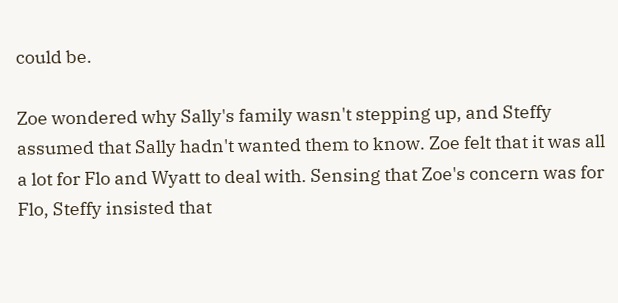could be.

Zoe wondered why Sally's family wasn't stepping up, and Steffy assumed that Sally hadn't wanted them to know. Zoe felt that it was all a lot for Flo and Wyatt to deal with. Sensing that Zoe's concern was for Flo, Steffy insisted that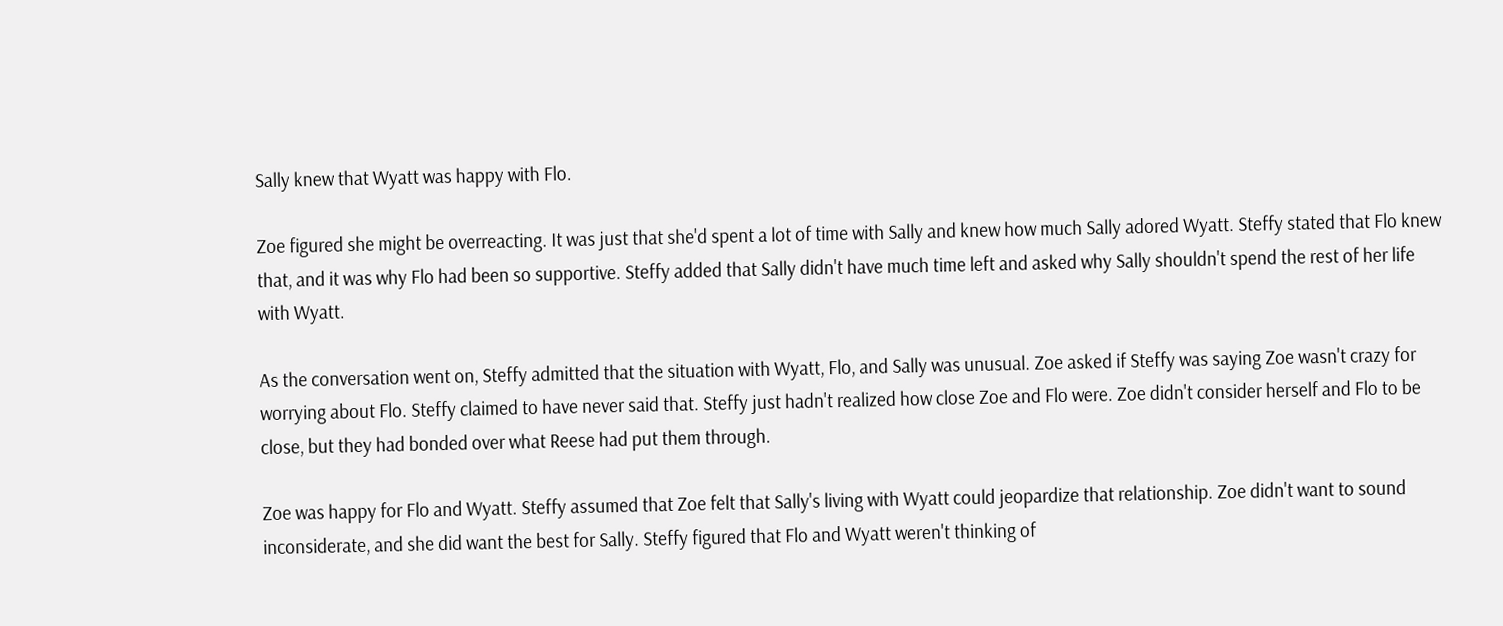Sally knew that Wyatt was happy with Flo.

Zoe figured she might be overreacting. It was just that she'd spent a lot of time with Sally and knew how much Sally adored Wyatt. Steffy stated that Flo knew that, and it was why Flo had been so supportive. Steffy added that Sally didn't have much time left and asked why Sally shouldn't spend the rest of her life with Wyatt.

As the conversation went on, Steffy admitted that the situation with Wyatt, Flo, and Sally was unusual. Zoe asked if Steffy was saying Zoe wasn't crazy for worrying about Flo. Steffy claimed to have never said that. Steffy just hadn't realized how close Zoe and Flo were. Zoe didn't consider herself and Flo to be close, but they had bonded over what Reese had put them through.

Zoe was happy for Flo and Wyatt. Steffy assumed that Zoe felt that Sally's living with Wyatt could jeopardize that relationship. Zoe didn't want to sound inconsiderate, and she did want the best for Sally. Steffy figured that Flo and Wyatt weren't thinking of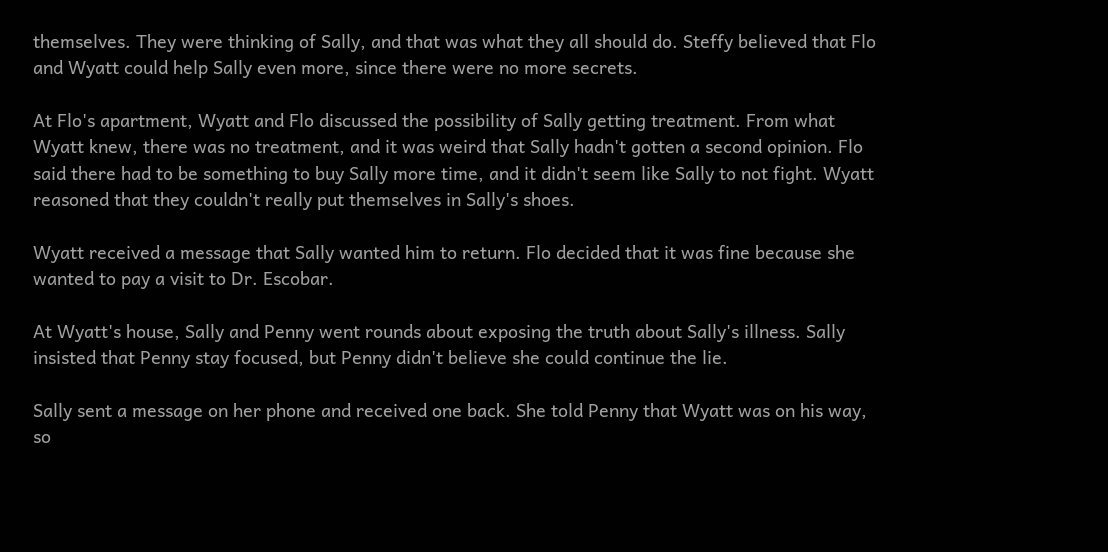themselves. They were thinking of Sally, and that was what they all should do. Steffy believed that Flo and Wyatt could help Sally even more, since there were no more secrets.

At Flo's apartment, Wyatt and Flo discussed the possibility of Sally getting treatment. From what Wyatt knew, there was no treatment, and it was weird that Sally hadn't gotten a second opinion. Flo said there had to be something to buy Sally more time, and it didn't seem like Sally to not fight. Wyatt reasoned that they couldn't really put themselves in Sally's shoes.

Wyatt received a message that Sally wanted him to return. Flo decided that it was fine because she wanted to pay a visit to Dr. Escobar.

At Wyatt's house, Sally and Penny went rounds about exposing the truth about Sally's illness. Sally insisted that Penny stay focused, but Penny didn't believe she could continue the lie.

Sally sent a message on her phone and received one back. She told Penny that Wyatt was on his way, so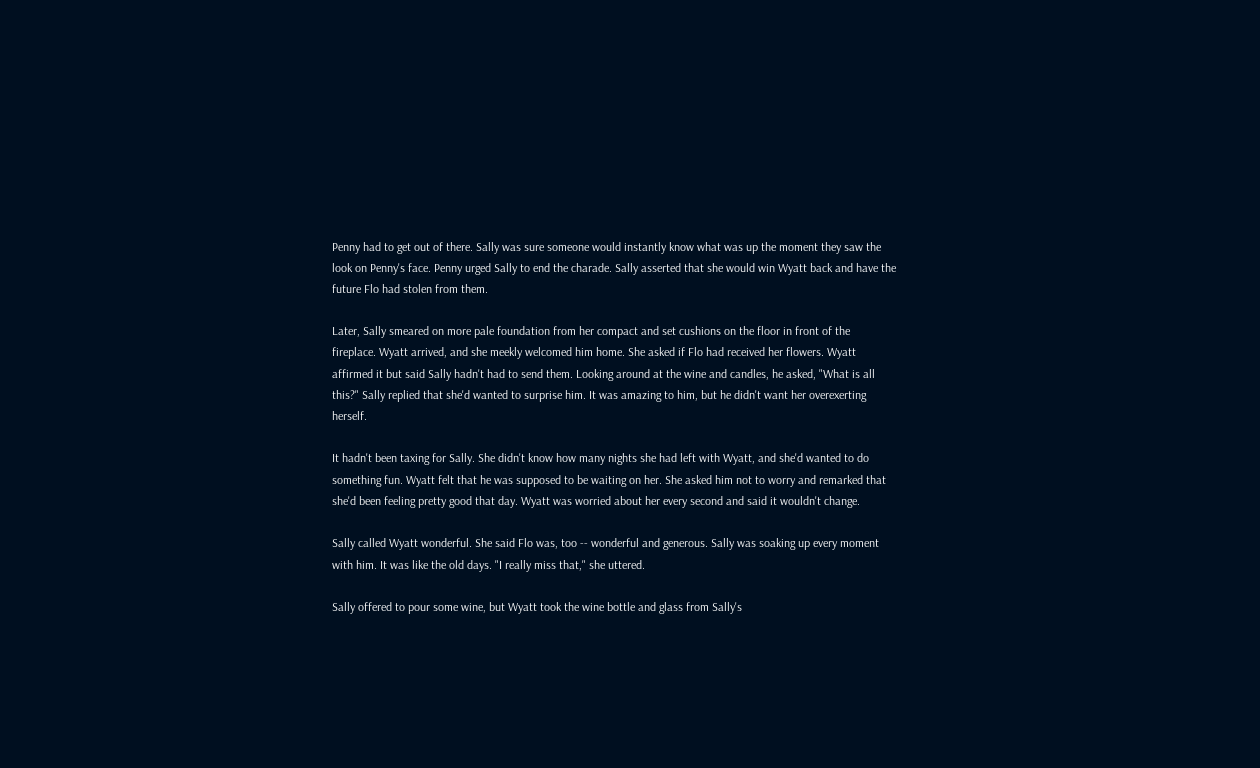Penny had to get out of there. Sally was sure someone would instantly know what was up the moment they saw the look on Penny's face. Penny urged Sally to end the charade. Sally asserted that she would win Wyatt back and have the future Flo had stolen from them.

Later, Sally smeared on more pale foundation from her compact and set cushions on the floor in front of the fireplace. Wyatt arrived, and she meekly welcomed him home. She asked if Flo had received her flowers. Wyatt affirmed it but said Sally hadn't had to send them. Looking around at the wine and candles, he asked, "What is all this?" Sally replied that she'd wanted to surprise him. It was amazing to him, but he didn't want her overexerting herself.

It hadn't been taxing for Sally. She didn't know how many nights she had left with Wyatt, and she'd wanted to do something fun. Wyatt felt that he was supposed to be waiting on her. She asked him not to worry and remarked that she'd been feeling pretty good that day. Wyatt was worried about her every second and said it wouldn't change.

Sally called Wyatt wonderful. She said Flo was, too -- wonderful and generous. Sally was soaking up every moment with him. It was like the old days. "I really miss that," she uttered.

Sally offered to pour some wine, but Wyatt took the wine bottle and glass from Sally's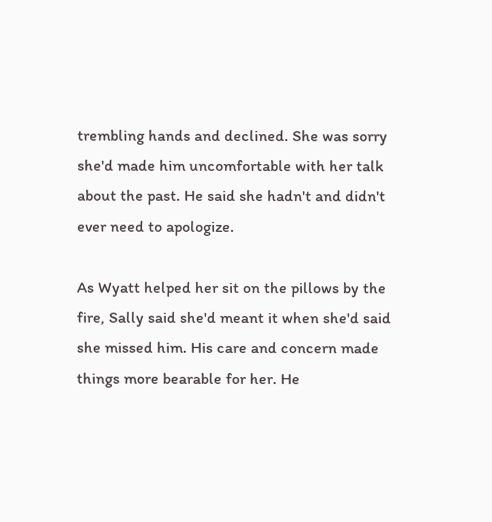trembling hands and declined. She was sorry she'd made him uncomfortable with her talk about the past. He said she hadn't and didn't ever need to apologize.

As Wyatt helped her sit on the pillows by the fire, Sally said she'd meant it when she'd said she missed him. His care and concern made things more bearable for her. He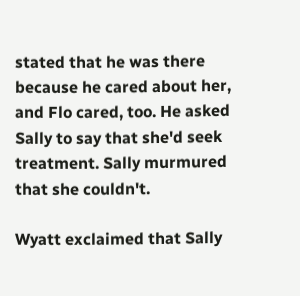stated that he was there because he cared about her, and Flo cared, too. He asked Sally to say that she'd seek treatment. Sally murmured that she couldn't.

Wyatt exclaimed that Sally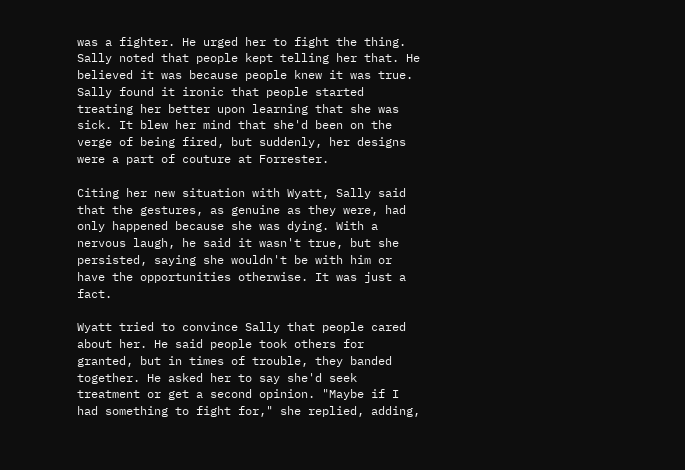was a fighter. He urged her to fight the thing. Sally noted that people kept telling her that. He believed it was because people knew it was true. Sally found it ironic that people started treating her better upon learning that she was sick. It blew her mind that she'd been on the verge of being fired, but suddenly, her designs were a part of couture at Forrester.

Citing her new situation with Wyatt, Sally said that the gestures, as genuine as they were, had only happened because she was dying. With a nervous laugh, he said it wasn't true, but she persisted, saying she wouldn't be with him or have the opportunities otherwise. It was just a fact.

Wyatt tried to convince Sally that people cared about her. He said people took others for granted, but in times of trouble, they banded together. He asked her to say she'd seek treatment or get a second opinion. "Maybe if I had something to fight for," she replied, adding,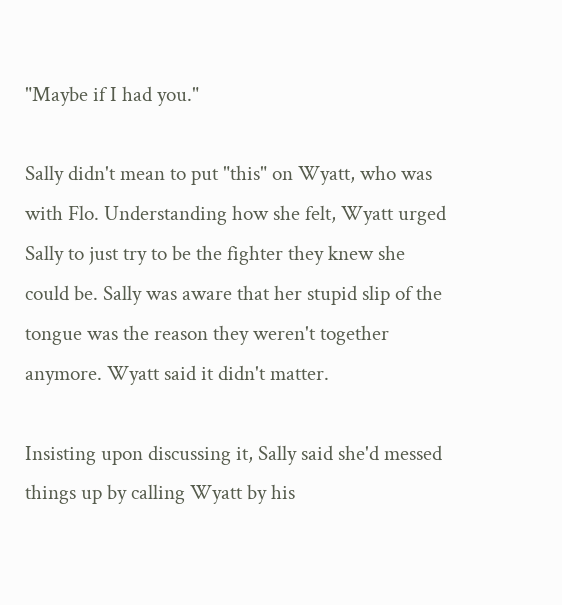"Maybe if I had you."

Sally didn't mean to put "this" on Wyatt, who was with Flo. Understanding how she felt, Wyatt urged Sally to just try to be the fighter they knew she could be. Sally was aware that her stupid slip of the tongue was the reason they weren't together anymore. Wyatt said it didn't matter.

Insisting upon discussing it, Sally said she'd messed things up by calling Wyatt by his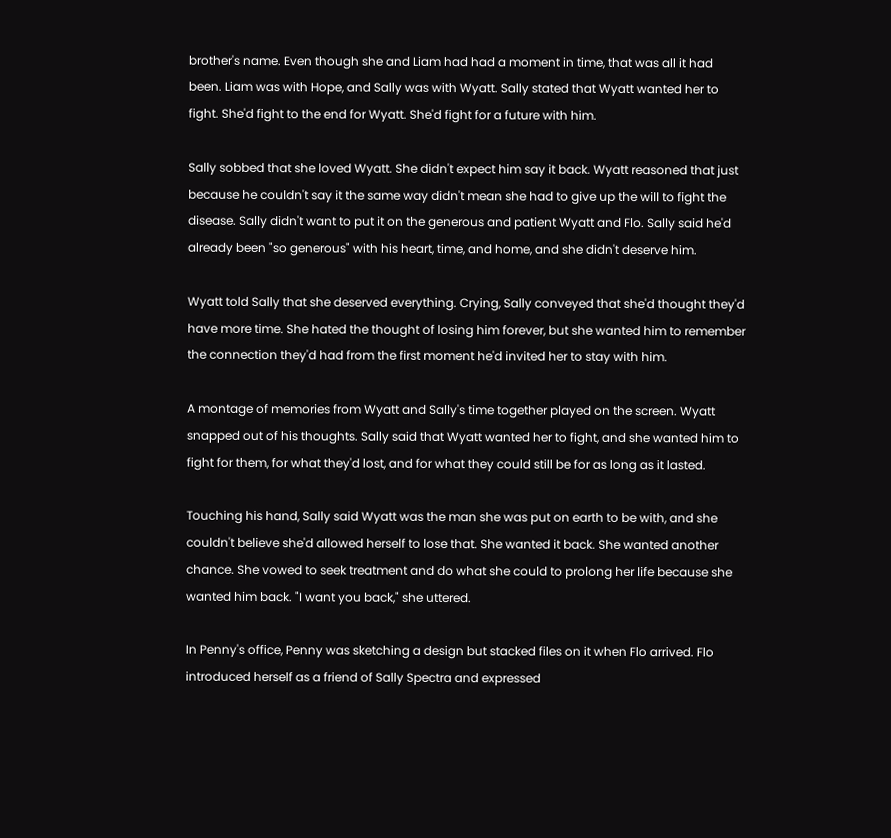brother's name. Even though she and Liam had had a moment in time, that was all it had been. Liam was with Hope, and Sally was with Wyatt. Sally stated that Wyatt wanted her to fight. She'd fight to the end for Wyatt. She'd fight for a future with him.

Sally sobbed that she loved Wyatt. She didn't expect him say it back. Wyatt reasoned that just because he couldn't say it the same way didn't mean she had to give up the will to fight the disease. Sally didn't want to put it on the generous and patient Wyatt and Flo. Sally said he'd already been "so generous" with his heart, time, and home, and she didn't deserve him.

Wyatt told Sally that she deserved everything. Crying, Sally conveyed that she'd thought they'd have more time. She hated the thought of losing him forever, but she wanted him to remember the connection they'd had from the first moment he'd invited her to stay with him.

A montage of memories from Wyatt and Sally's time together played on the screen. Wyatt snapped out of his thoughts. Sally said that Wyatt wanted her to fight, and she wanted him to fight for them, for what they'd lost, and for what they could still be for as long as it lasted.

Touching his hand, Sally said Wyatt was the man she was put on earth to be with, and she couldn't believe she'd allowed herself to lose that. She wanted it back. She wanted another chance. She vowed to seek treatment and do what she could to prolong her life because she wanted him back. "I want you back," she uttered.

In Penny's office, Penny was sketching a design but stacked files on it when Flo arrived. Flo introduced herself as a friend of Sally Spectra and expressed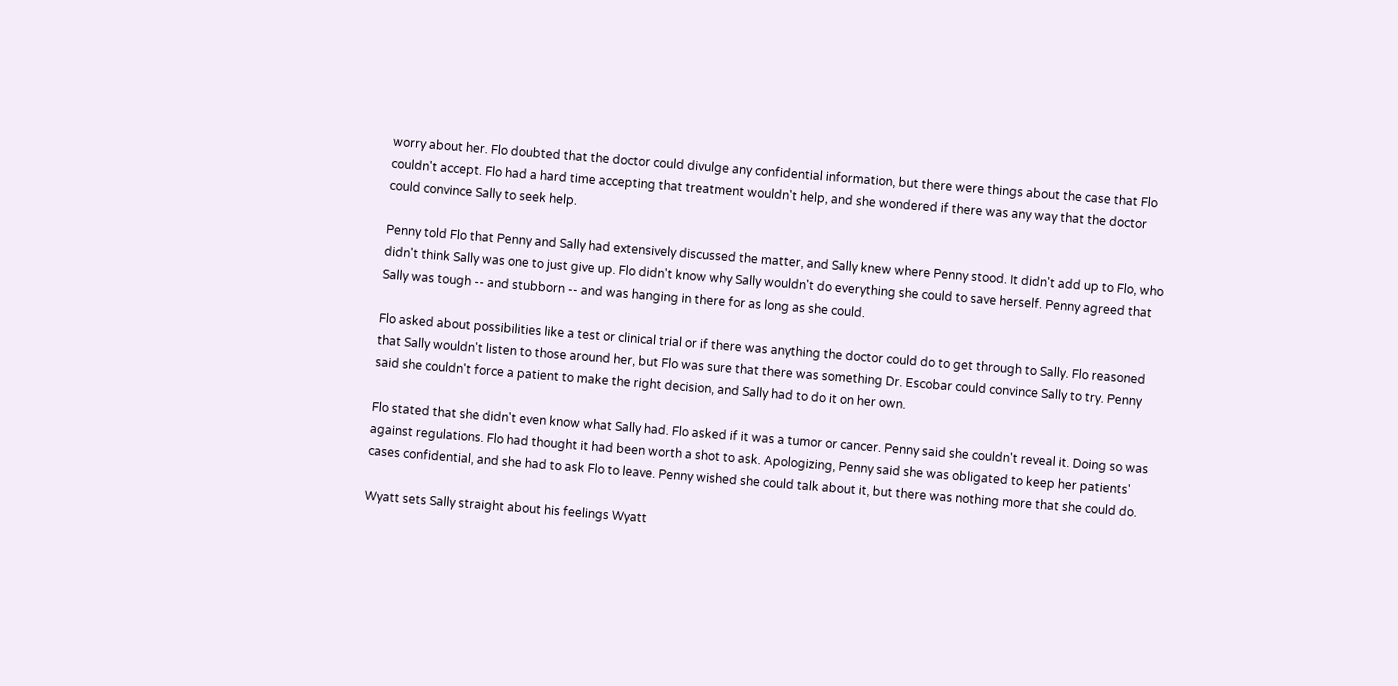worry about her. Flo doubted that the doctor could divulge any confidential information, but there were things about the case that Flo couldn't accept. Flo had a hard time accepting that treatment wouldn't help, and she wondered if there was any way that the doctor could convince Sally to seek help.

Penny told Flo that Penny and Sally had extensively discussed the matter, and Sally knew where Penny stood. It didn't add up to Flo, who didn't think Sally was one to just give up. Flo didn't know why Sally wouldn't do everything she could to save herself. Penny agreed that Sally was tough -- and stubborn -- and was hanging in there for as long as she could.

Flo asked about possibilities like a test or clinical trial or if there was anything the doctor could do to get through to Sally. Flo reasoned that Sally wouldn't listen to those around her, but Flo was sure that there was something Dr. Escobar could convince Sally to try. Penny said she couldn't force a patient to make the right decision, and Sally had to do it on her own.

Flo stated that she didn't even know what Sally had. Flo asked if it was a tumor or cancer. Penny said she couldn't reveal it. Doing so was against regulations. Flo had thought it had been worth a shot to ask. Apologizing, Penny said she was obligated to keep her patients' cases confidential, and she had to ask Flo to leave. Penny wished she could talk about it, but there was nothing more that she could do.

Wyatt sets Sally straight about his feelings Wyatt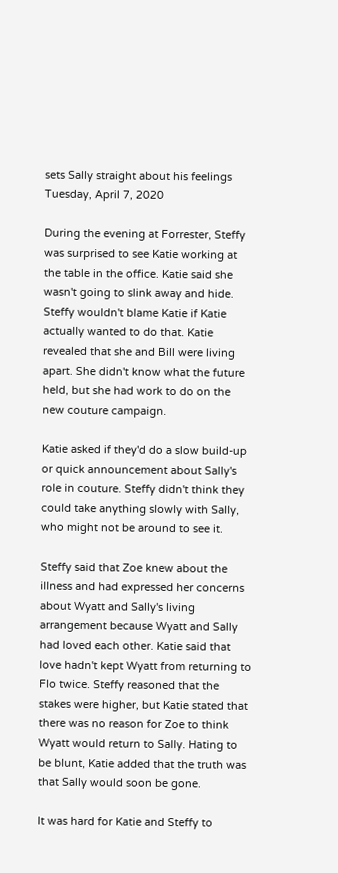sets Sally straight about his feelings
Tuesday, April 7, 2020

During the evening at Forrester, Steffy was surprised to see Katie working at the table in the office. Katie said she wasn't going to slink away and hide. Steffy wouldn't blame Katie if Katie actually wanted to do that. Katie revealed that she and Bill were living apart. She didn't know what the future held, but she had work to do on the new couture campaign.

Katie asked if they'd do a slow build-up or quick announcement about Sally's role in couture. Steffy didn't think they could take anything slowly with Sally, who might not be around to see it.

Steffy said that Zoe knew about the illness and had expressed her concerns about Wyatt and Sally's living arrangement because Wyatt and Sally had loved each other. Katie said that love hadn't kept Wyatt from returning to Flo twice. Steffy reasoned that the stakes were higher, but Katie stated that there was no reason for Zoe to think Wyatt would return to Sally. Hating to be blunt, Katie added that the truth was that Sally would soon be gone.

It was hard for Katie and Steffy to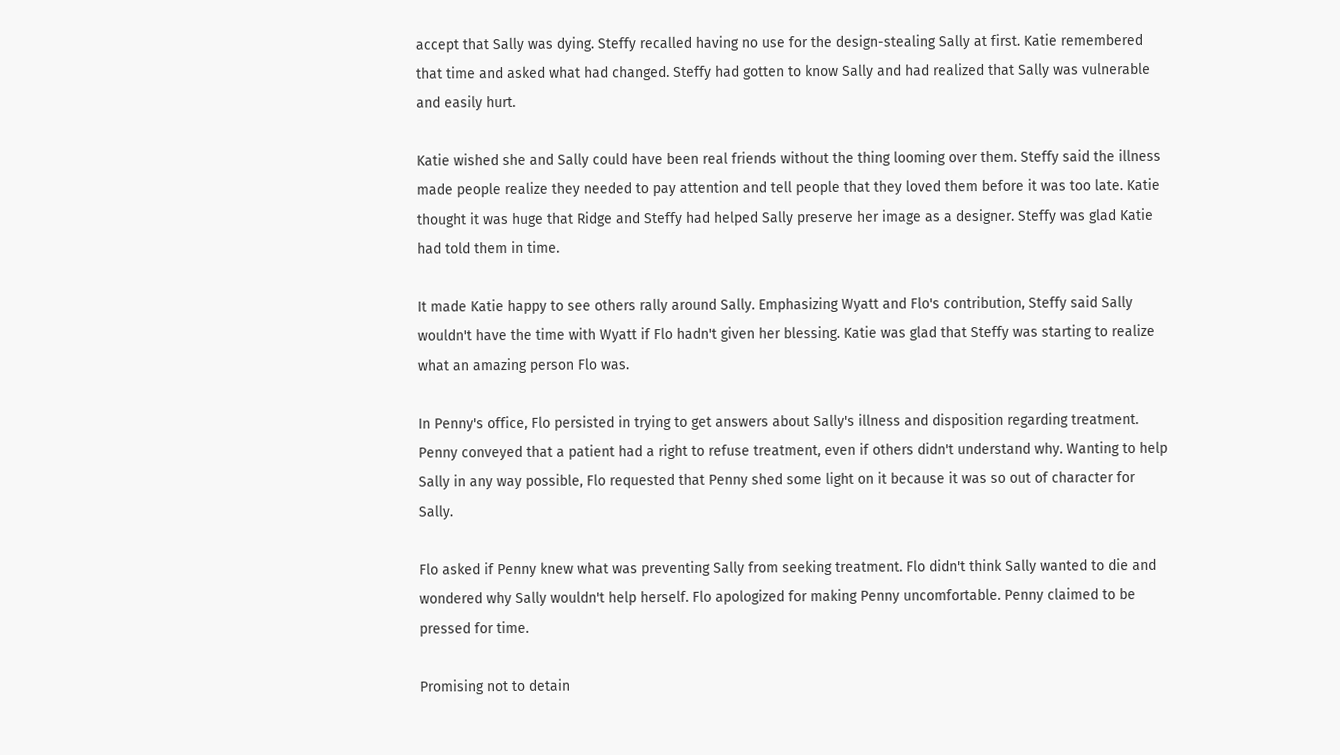accept that Sally was dying. Steffy recalled having no use for the design-stealing Sally at first. Katie remembered that time and asked what had changed. Steffy had gotten to know Sally and had realized that Sally was vulnerable and easily hurt.

Katie wished she and Sally could have been real friends without the thing looming over them. Steffy said the illness made people realize they needed to pay attention and tell people that they loved them before it was too late. Katie thought it was huge that Ridge and Steffy had helped Sally preserve her image as a designer. Steffy was glad Katie had told them in time.

It made Katie happy to see others rally around Sally. Emphasizing Wyatt and Flo's contribution, Steffy said Sally wouldn't have the time with Wyatt if Flo hadn't given her blessing. Katie was glad that Steffy was starting to realize what an amazing person Flo was.

In Penny's office, Flo persisted in trying to get answers about Sally's illness and disposition regarding treatment. Penny conveyed that a patient had a right to refuse treatment, even if others didn't understand why. Wanting to help Sally in any way possible, Flo requested that Penny shed some light on it because it was so out of character for Sally.

Flo asked if Penny knew what was preventing Sally from seeking treatment. Flo didn't think Sally wanted to die and wondered why Sally wouldn't help herself. Flo apologized for making Penny uncomfortable. Penny claimed to be pressed for time.

Promising not to detain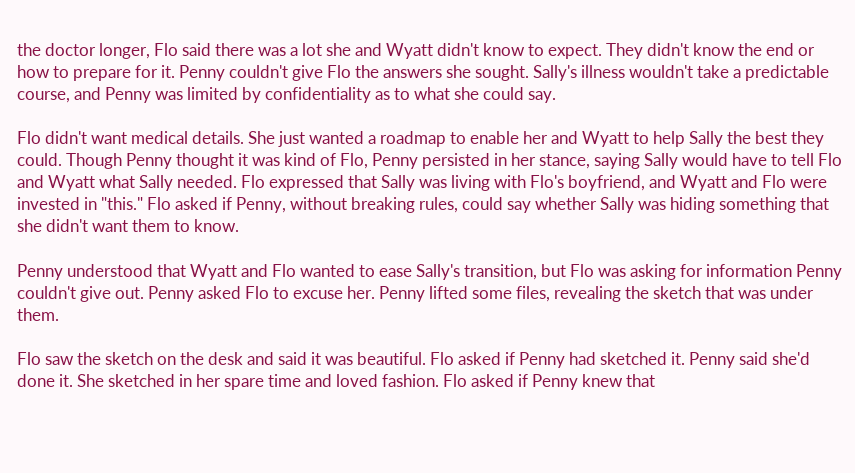the doctor longer, Flo said there was a lot she and Wyatt didn't know to expect. They didn't know the end or how to prepare for it. Penny couldn't give Flo the answers she sought. Sally's illness wouldn't take a predictable course, and Penny was limited by confidentiality as to what she could say.

Flo didn't want medical details. She just wanted a roadmap to enable her and Wyatt to help Sally the best they could. Though Penny thought it was kind of Flo, Penny persisted in her stance, saying Sally would have to tell Flo and Wyatt what Sally needed. Flo expressed that Sally was living with Flo's boyfriend, and Wyatt and Flo were invested in "this." Flo asked if Penny, without breaking rules, could say whether Sally was hiding something that she didn't want them to know.

Penny understood that Wyatt and Flo wanted to ease Sally's transition, but Flo was asking for information Penny couldn't give out. Penny asked Flo to excuse her. Penny lifted some files, revealing the sketch that was under them.

Flo saw the sketch on the desk and said it was beautiful. Flo asked if Penny had sketched it. Penny said she'd done it. She sketched in her spare time and loved fashion. Flo asked if Penny knew that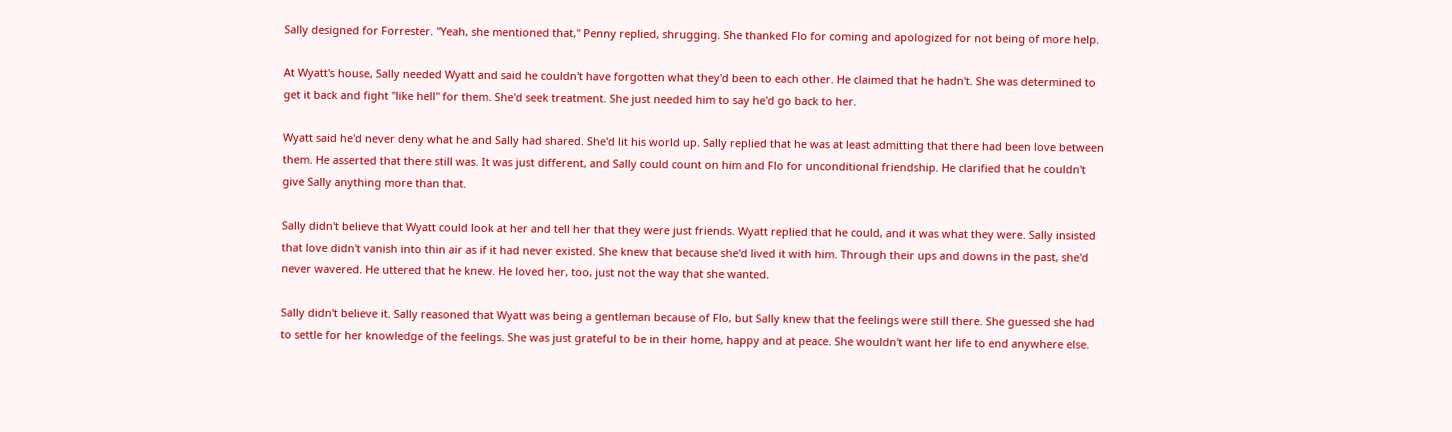Sally designed for Forrester. "Yeah, she mentioned that," Penny replied, shrugging. She thanked Flo for coming and apologized for not being of more help.

At Wyatt's house, Sally needed Wyatt and said he couldn't have forgotten what they'd been to each other. He claimed that he hadn't. She was determined to get it back and fight "like hell" for them. She'd seek treatment. She just needed him to say he'd go back to her.

Wyatt said he'd never deny what he and Sally had shared. She'd lit his world up. Sally replied that he was at least admitting that there had been love between them. He asserted that there still was. It was just different, and Sally could count on him and Flo for unconditional friendship. He clarified that he couldn't give Sally anything more than that.

Sally didn't believe that Wyatt could look at her and tell her that they were just friends. Wyatt replied that he could, and it was what they were. Sally insisted that love didn't vanish into thin air as if it had never existed. She knew that because she'd lived it with him. Through their ups and downs in the past, she'd never wavered. He uttered that he knew. He loved her, too, just not the way that she wanted.

Sally didn't believe it. Sally reasoned that Wyatt was being a gentleman because of Flo, but Sally knew that the feelings were still there. She guessed she had to settle for her knowledge of the feelings. She was just grateful to be in their home, happy and at peace. She wouldn't want her life to end anywhere else.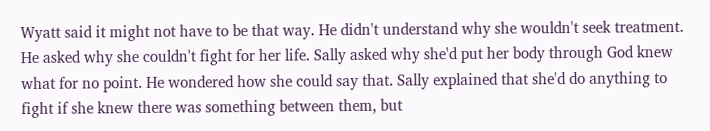Wyatt said it might not have to be that way. He didn't understand why she wouldn't seek treatment. He asked why she couldn't fight for her life. Sally asked why she'd put her body through God knew what for no point. He wondered how she could say that. Sally explained that she'd do anything to fight if she knew there was something between them, but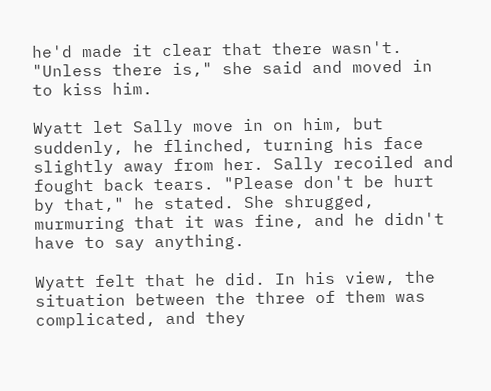he'd made it clear that there wasn't. "Unless there is," she said and moved in to kiss him.

Wyatt let Sally move in on him, but suddenly, he flinched, turning his face slightly away from her. Sally recoiled and fought back tears. "Please don't be hurt by that," he stated. She shrugged, murmuring that it was fine, and he didn't have to say anything.

Wyatt felt that he did. In his view, the situation between the three of them was complicated, and they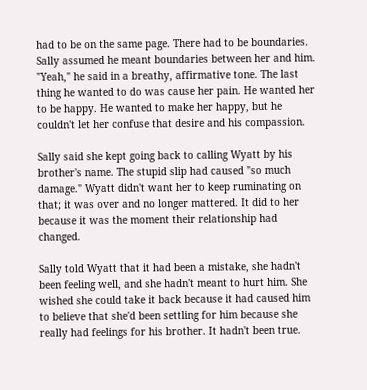had to be on the same page. There had to be boundaries. Sally assumed he meant boundaries between her and him. "Yeah," he said in a breathy, affirmative tone. The last thing he wanted to do was cause her pain. He wanted her to be happy. He wanted to make her happy, but he couldn't let her confuse that desire and his compassion.

Sally said she kept going back to calling Wyatt by his brother's name. The stupid slip had caused "so much damage." Wyatt didn't want her to keep ruminating on that; it was over and no longer mattered. It did to her because it was the moment their relationship had changed.

Sally told Wyatt that it had been a mistake, she hadn't been feeling well, and she hadn't meant to hurt him. She wished she could take it back because it had caused him to believe that she'd been settling for him because she really had feelings for his brother. It hadn't been true.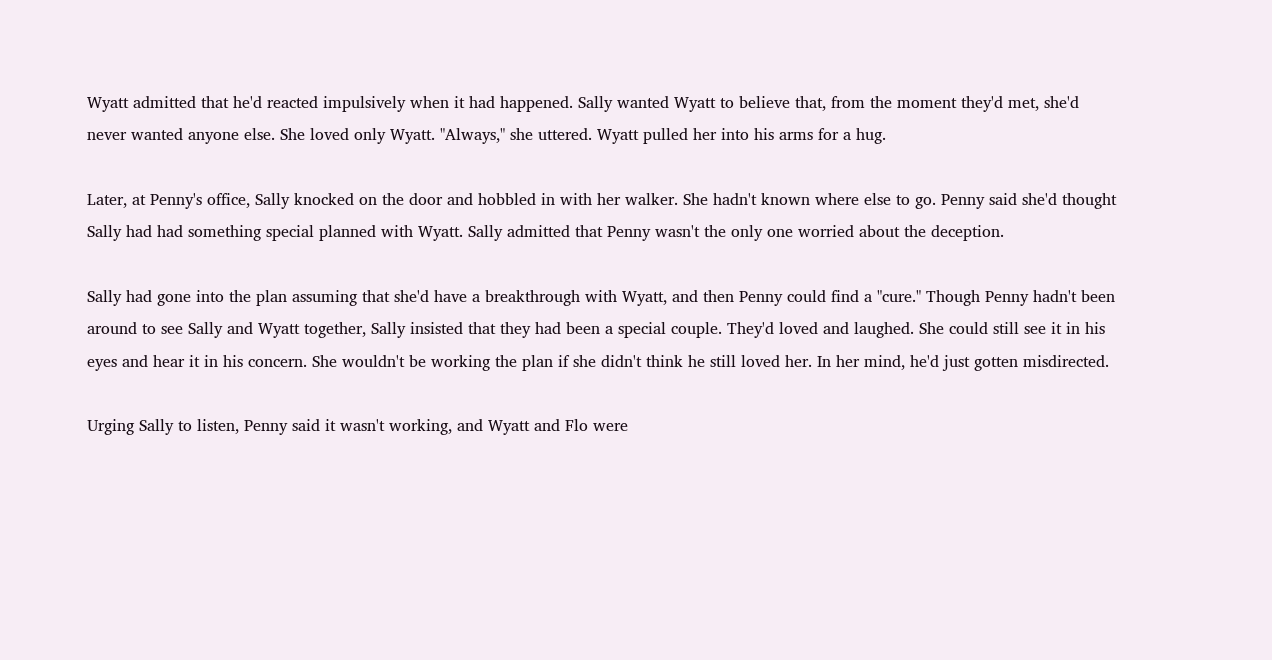Wyatt admitted that he'd reacted impulsively when it had happened. Sally wanted Wyatt to believe that, from the moment they'd met, she'd never wanted anyone else. She loved only Wyatt. "Always," she uttered. Wyatt pulled her into his arms for a hug.

Later, at Penny's office, Sally knocked on the door and hobbled in with her walker. She hadn't known where else to go. Penny said she'd thought Sally had had something special planned with Wyatt. Sally admitted that Penny wasn't the only one worried about the deception.

Sally had gone into the plan assuming that she'd have a breakthrough with Wyatt, and then Penny could find a "cure." Though Penny hadn't been around to see Sally and Wyatt together, Sally insisted that they had been a special couple. They'd loved and laughed. She could still see it in his eyes and hear it in his concern. She wouldn't be working the plan if she didn't think he still loved her. In her mind, he'd just gotten misdirected.

Urging Sally to listen, Penny said it wasn't working, and Wyatt and Flo were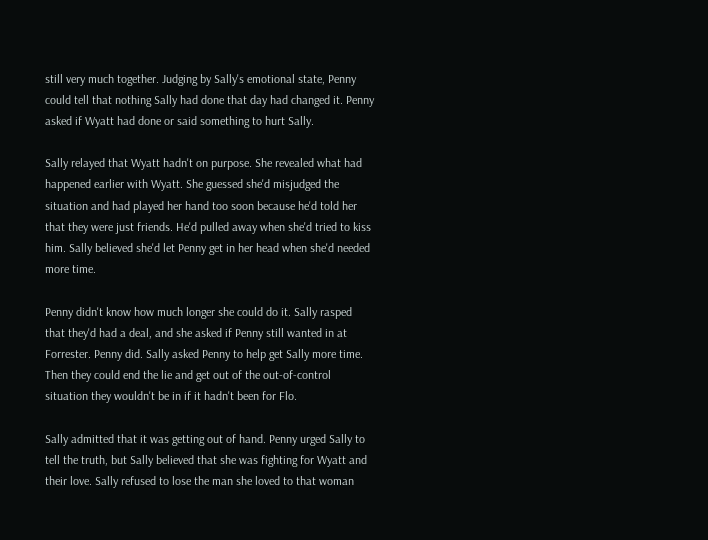still very much together. Judging by Sally's emotional state, Penny could tell that nothing Sally had done that day had changed it. Penny asked if Wyatt had done or said something to hurt Sally.

Sally relayed that Wyatt hadn't on purpose. She revealed what had happened earlier with Wyatt. She guessed she'd misjudged the situation and had played her hand too soon because he'd told her that they were just friends. He'd pulled away when she'd tried to kiss him. Sally believed she'd let Penny get in her head when she'd needed more time.

Penny didn't know how much longer she could do it. Sally rasped that they'd had a deal, and she asked if Penny still wanted in at Forrester. Penny did. Sally asked Penny to help get Sally more time. Then they could end the lie and get out of the out-of-control situation they wouldn't be in if it hadn't been for Flo.

Sally admitted that it was getting out of hand. Penny urged Sally to tell the truth, but Sally believed that she was fighting for Wyatt and their love. Sally refused to lose the man she loved to that woman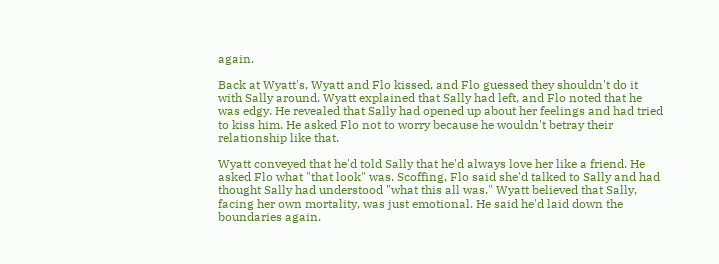again.

Back at Wyatt's, Wyatt and Flo kissed, and Flo guessed they shouldn't do it with Sally around. Wyatt explained that Sally had left, and Flo noted that he was edgy. He revealed that Sally had opened up about her feelings and had tried to kiss him. He asked Flo not to worry because he wouldn't betray their relationship like that.

Wyatt conveyed that he'd told Sally that he'd always love her like a friend. He asked Flo what "that look" was. Scoffing, Flo said she'd talked to Sally and had thought Sally had understood "what this all was." Wyatt believed that Sally, facing her own mortality, was just emotional. He said he'd laid down the boundaries again.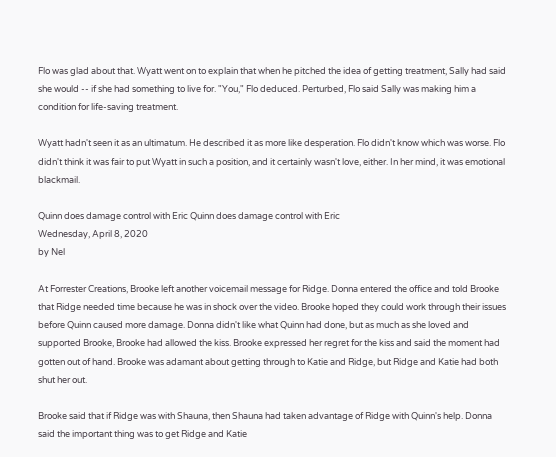Flo was glad about that. Wyatt went on to explain that when he pitched the idea of getting treatment, Sally had said she would -- if she had something to live for. "You," Flo deduced. Perturbed, Flo said Sally was making him a condition for life-saving treatment.

Wyatt hadn't seen it as an ultimatum. He described it as more like desperation. Flo didn't know which was worse. Flo didn't think it was fair to put Wyatt in such a position, and it certainly wasn't love, either. In her mind, it was emotional blackmail.

Quinn does damage control with Eric Quinn does damage control with Eric
Wednesday, April 8, 2020
by Nel

At Forrester Creations, Brooke left another voicemail message for Ridge. Donna entered the office and told Brooke that Ridge needed time because he was in shock over the video. Brooke hoped they could work through their issues before Quinn caused more damage. Donna didn't like what Quinn had done, but as much as she loved and supported Brooke, Brooke had allowed the kiss. Brooke expressed her regret for the kiss and said the moment had gotten out of hand. Brooke was adamant about getting through to Katie and Ridge, but Ridge and Katie had both shut her out.

Brooke said that if Ridge was with Shauna, then Shauna had taken advantage of Ridge with Quinn's help. Donna said the important thing was to get Ridge and Katie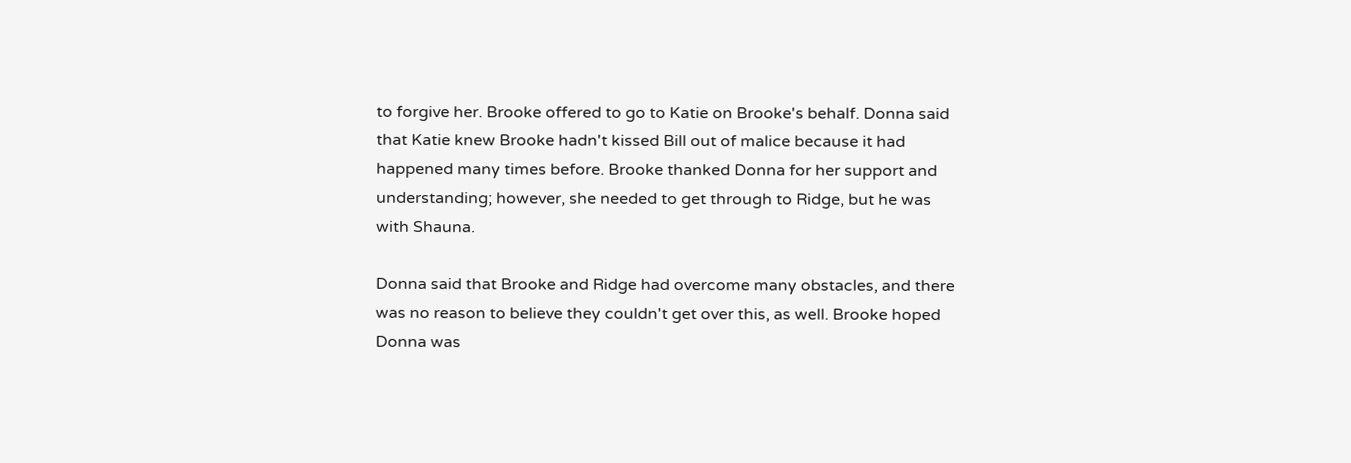to forgive her. Brooke offered to go to Katie on Brooke's behalf. Donna said that Katie knew Brooke hadn't kissed Bill out of malice because it had happened many times before. Brooke thanked Donna for her support and understanding; however, she needed to get through to Ridge, but he was with Shauna.

Donna said that Brooke and Ridge had overcome many obstacles, and there was no reason to believe they couldn't get over this, as well. Brooke hoped Donna was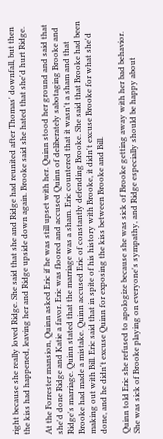right because she really loved Ridge. She said that she and Ridge had reunited after Thomas' downfall, but then the kiss had happened, leaving her and Ridge upside down again. Brooke said she hated that she'd hurt Ridge.

At the Forrester mansion, Quinn asked Eric if he was still upset with her. Quinn stood her ground and said that she'd done Ridge and Katie a favor. Eric was floored and accused Quinn of deliberately sabotaging Brooke and Ridge's marriage. Quinn stated that the marriage was a sham. Eric countered that it wasn't a sham and that Brooke had made a mistake. Quinn accused Eric of constantly defending Brooke. She said that Brooke had been making out with Bill. Eric said that in spite of his history with Brooke, it didn't excuse Brooke for what she'd done, and he didn't excuse Quinn for exposing the kiss between Brooke and Bill.

Quinn told Eric she refused to apologize because she was sick of Brooke getting away with her bad behavior. She was sick of Brooke playing on everyone's sympathy, and Ridge especially should be happy about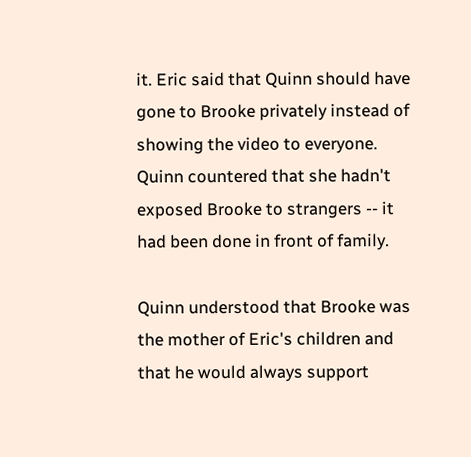it. Eric said that Quinn should have gone to Brooke privately instead of showing the video to everyone. Quinn countered that she hadn't exposed Brooke to strangers -- it had been done in front of family.

Quinn understood that Brooke was the mother of Eric's children and that he would always support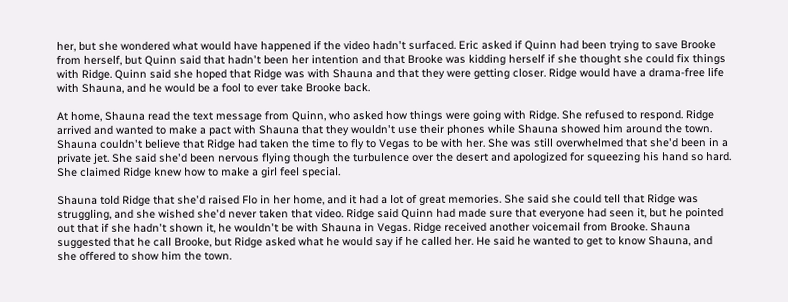her, but she wondered what would have happened if the video hadn't surfaced. Eric asked if Quinn had been trying to save Brooke from herself, but Quinn said that hadn't been her intention and that Brooke was kidding herself if she thought she could fix things with Ridge. Quinn said she hoped that Ridge was with Shauna and that they were getting closer. Ridge would have a drama-free life with Shauna, and he would be a fool to ever take Brooke back.

At home, Shauna read the text message from Quinn, who asked how things were going with Ridge. She refused to respond. Ridge arrived and wanted to make a pact with Shauna that they wouldn't use their phones while Shauna showed him around the town. Shauna couldn't believe that Ridge had taken the time to fly to Vegas to be with her. She was still overwhelmed that she'd been in a private jet. She said she'd been nervous flying though the turbulence over the desert and apologized for squeezing his hand so hard. She claimed Ridge knew how to make a girl feel special.

Shauna told Ridge that she'd raised Flo in her home, and it had a lot of great memories. She said she could tell that Ridge was struggling, and she wished she'd never taken that video. Ridge said Quinn had made sure that everyone had seen it, but he pointed out that if she hadn't shown it, he wouldn't be with Shauna in Vegas. Ridge received another voicemail from Brooke. Shauna suggested that he call Brooke, but Ridge asked what he would say if he called her. He said he wanted to get to know Shauna, and she offered to show him the town.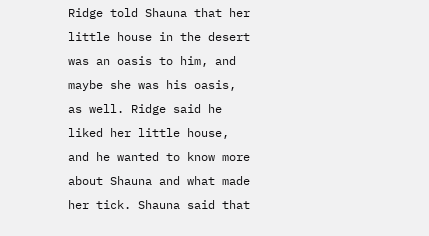Ridge told Shauna that her little house in the desert was an oasis to him, and maybe she was his oasis, as well. Ridge said he liked her little house, and he wanted to know more about Shauna and what made her tick. Shauna said that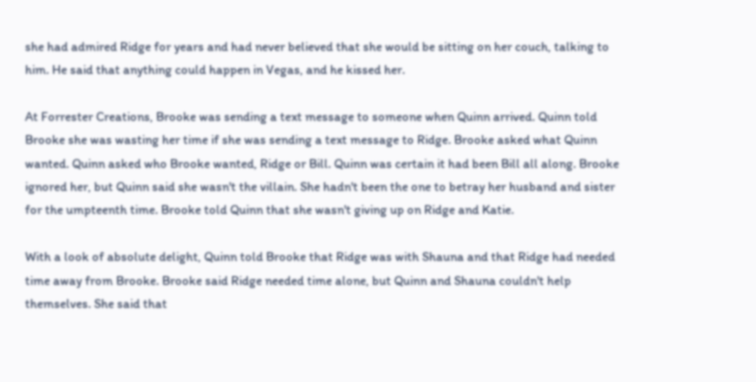she had admired Ridge for years and had never believed that she would be sitting on her couch, talking to him. He said that anything could happen in Vegas, and he kissed her.

At Forrester Creations, Brooke was sending a text message to someone when Quinn arrived. Quinn told Brooke she was wasting her time if she was sending a text message to Ridge. Brooke asked what Quinn wanted. Quinn asked who Brooke wanted, Ridge or Bill. Quinn was certain it had been Bill all along. Brooke ignored her, but Quinn said she wasn't the villain. She hadn't been the one to betray her husband and sister for the umpteenth time. Brooke told Quinn that she wasn't giving up on Ridge and Katie.

With a look of absolute delight, Quinn told Brooke that Ridge was with Shauna and that Ridge had needed time away from Brooke. Brooke said Ridge needed time alone, but Quinn and Shauna couldn't help themselves. She said that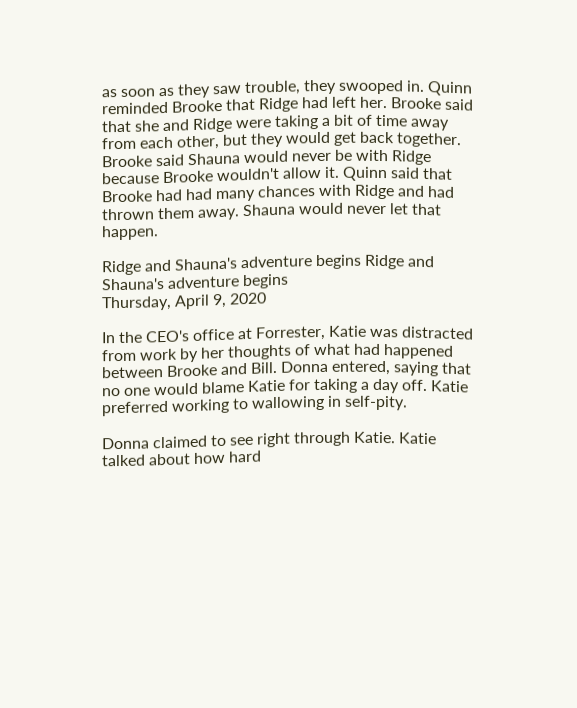as soon as they saw trouble, they swooped in. Quinn reminded Brooke that Ridge had left her. Brooke said that she and Ridge were taking a bit of time away from each other, but they would get back together. Brooke said Shauna would never be with Ridge because Brooke wouldn't allow it. Quinn said that Brooke had had many chances with Ridge and had thrown them away. Shauna would never let that happen.

Ridge and Shauna's adventure begins Ridge and Shauna's adventure begins
Thursday, April 9, 2020

In the CEO's office at Forrester, Katie was distracted from work by her thoughts of what had happened between Brooke and Bill. Donna entered, saying that no one would blame Katie for taking a day off. Katie preferred working to wallowing in self-pity.

Donna claimed to see right through Katie. Katie talked about how hard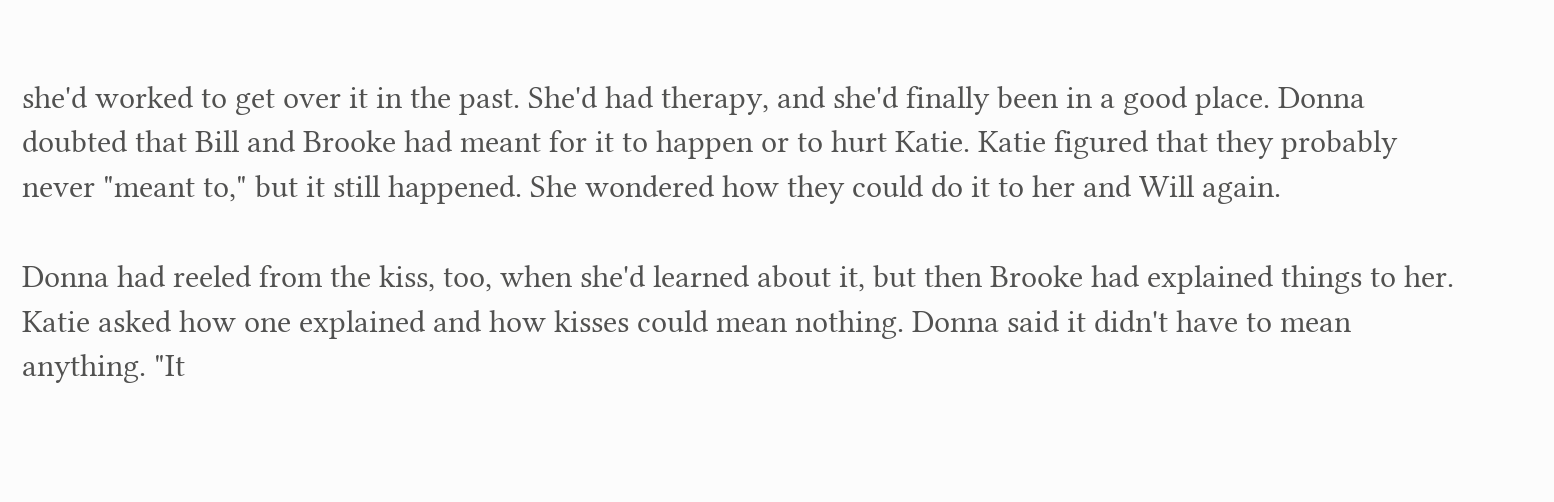she'd worked to get over it in the past. She'd had therapy, and she'd finally been in a good place. Donna doubted that Bill and Brooke had meant for it to happen or to hurt Katie. Katie figured that they probably never "meant to," but it still happened. She wondered how they could do it to her and Will again.

Donna had reeled from the kiss, too, when she'd learned about it, but then Brooke had explained things to her. Katie asked how one explained and how kisses could mean nothing. Donna said it didn't have to mean anything. "It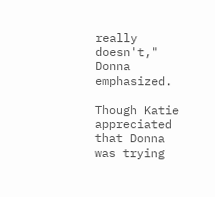really doesn't," Donna emphasized.

Though Katie appreciated that Donna was trying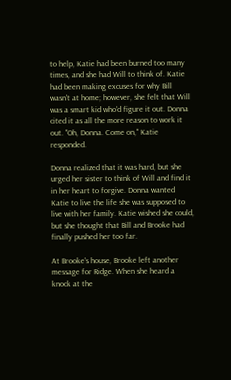to help, Katie had been burned too many times, and she had Will to think of. Katie had been making excuses for why Bill wasn't at home; however, she felt that Will was a smart kid who'd figure it out. Donna cited it as all the more reason to work it out. "Oh, Donna. Come on," Katie responded.

Donna realized that it was hard, but she urged her sister to think of Will and find it in her heart to forgive. Donna wanted Katie to live the life she was supposed to live with her family. Katie wished she could, but she thought that Bill and Brooke had finally pushed her too far.

At Brooke's house, Brooke left another message for Ridge. When she heard a knock at the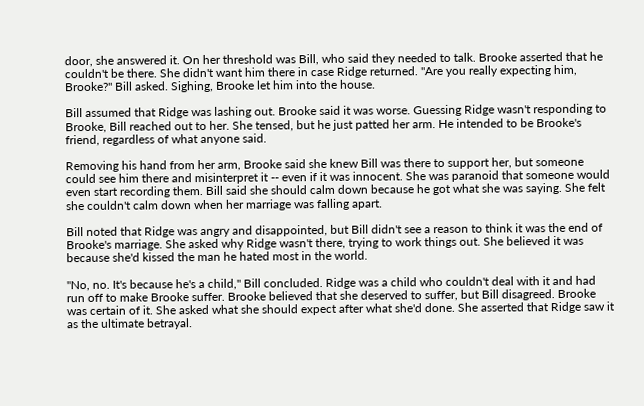door, she answered it. On her threshold was Bill, who said they needed to talk. Brooke asserted that he couldn't be there. She didn't want him there in case Ridge returned. "Are you really expecting him, Brooke?" Bill asked. Sighing, Brooke let him into the house.

Bill assumed that Ridge was lashing out. Brooke said it was worse. Guessing Ridge wasn't responding to Brooke, Bill reached out to her. She tensed, but he just patted her arm. He intended to be Brooke's friend, regardless of what anyone said.

Removing his hand from her arm, Brooke said she knew Bill was there to support her, but someone could see him there and misinterpret it -- even if it was innocent. She was paranoid that someone would even start recording them. Bill said she should calm down because he got what she was saying. She felt she couldn't calm down when her marriage was falling apart.

Bill noted that Ridge was angry and disappointed, but Bill didn't see a reason to think it was the end of Brooke's marriage. She asked why Ridge wasn't there, trying to work things out. She believed it was because she'd kissed the man he hated most in the world.

"No, no. It's because he's a child," Bill concluded. Ridge was a child who couldn't deal with it and had run off to make Brooke suffer. Brooke believed that she deserved to suffer, but Bill disagreed. Brooke was certain of it. She asked what she should expect after what she'd done. She asserted that Ridge saw it as the ultimate betrayal.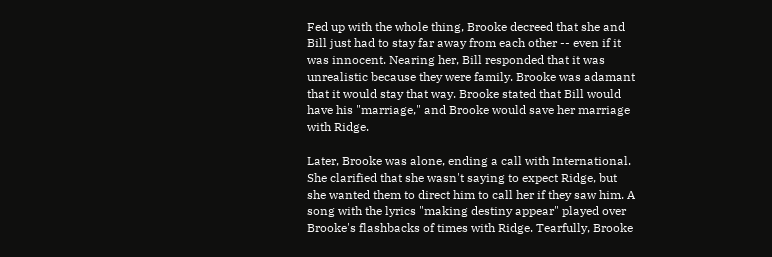Fed up with the whole thing, Brooke decreed that she and Bill just had to stay far away from each other -- even if it was innocent. Nearing her, Bill responded that it was unrealistic because they were family. Brooke was adamant that it would stay that way. Brooke stated that Bill would have his "marriage," and Brooke would save her marriage with Ridge.

Later, Brooke was alone, ending a call with International. She clarified that she wasn't saying to expect Ridge, but she wanted them to direct him to call her if they saw him. A song with the lyrics "making destiny appear" played over Brooke's flashbacks of times with Ridge. Tearfully, Brooke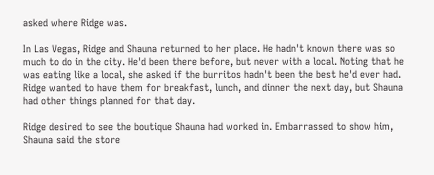asked where Ridge was.

In Las Vegas, Ridge and Shauna returned to her place. He hadn't known there was so much to do in the city. He'd been there before, but never with a local. Noting that he was eating like a local, she asked if the burritos hadn't been the best he'd ever had. Ridge wanted to have them for breakfast, lunch, and dinner the next day, but Shauna had other things planned for that day.

Ridge desired to see the boutique Shauna had worked in. Embarrassed to show him, Shauna said the store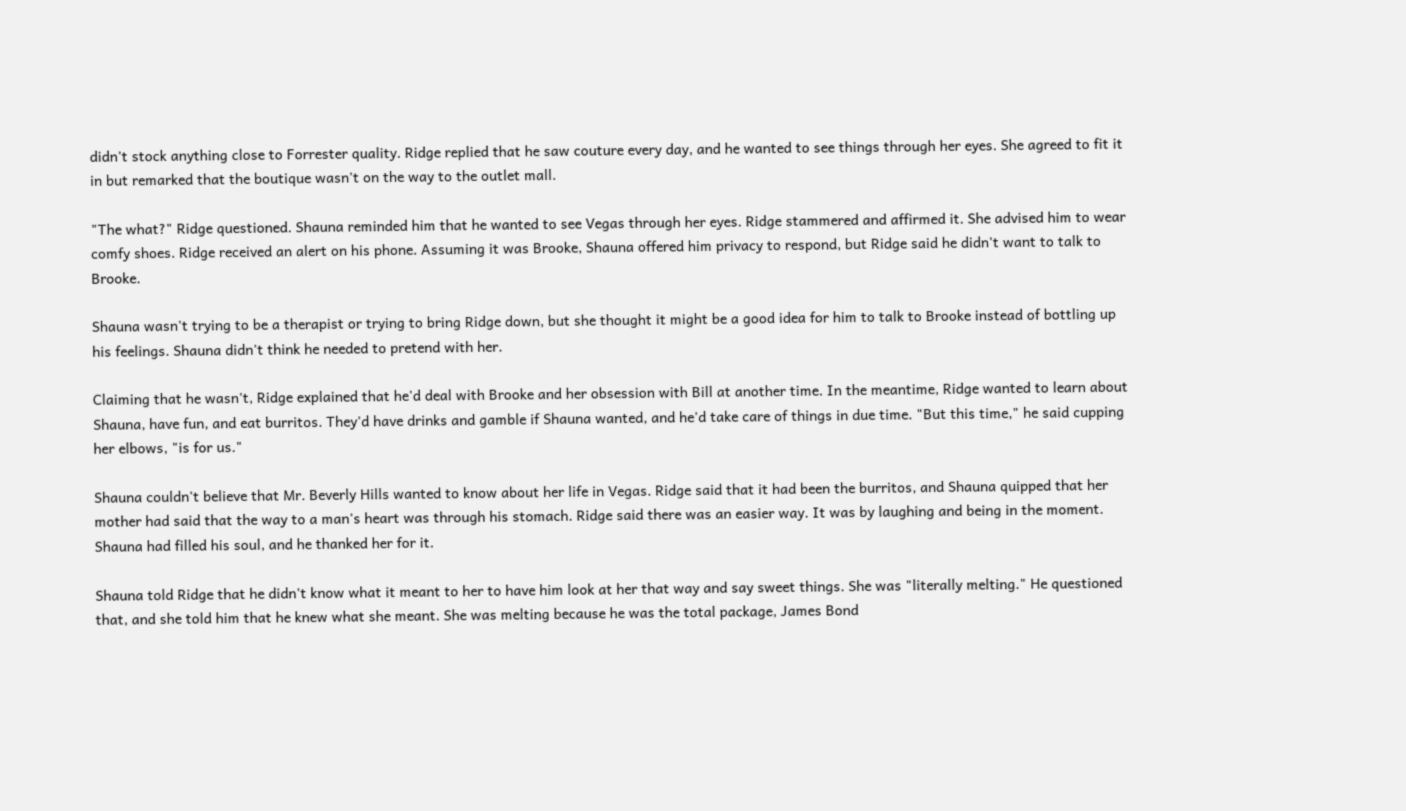didn't stock anything close to Forrester quality. Ridge replied that he saw couture every day, and he wanted to see things through her eyes. She agreed to fit it in but remarked that the boutique wasn't on the way to the outlet mall.

"The what?" Ridge questioned. Shauna reminded him that he wanted to see Vegas through her eyes. Ridge stammered and affirmed it. She advised him to wear comfy shoes. Ridge received an alert on his phone. Assuming it was Brooke, Shauna offered him privacy to respond, but Ridge said he didn't want to talk to Brooke.

Shauna wasn't trying to be a therapist or trying to bring Ridge down, but she thought it might be a good idea for him to talk to Brooke instead of bottling up his feelings. Shauna didn't think he needed to pretend with her.

Claiming that he wasn't, Ridge explained that he'd deal with Brooke and her obsession with Bill at another time. In the meantime, Ridge wanted to learn about Shauna, have fun, and eat burritos. They'd have drinks and gamble if Shauna wanted, and he'd take care of things in due time. "But this time," he said cupping her elbows, "is for us."

Shauna couldn't believe that Mr. Beverly Hills wanted to know about her life in Vegas. Ridge said that it had been the burritos, and Shauna quipped that her mother had said that the way to a man's heart was through his stomach. Ridge said there was an easier way. It was by laughing and being in the moment. Shauna had filled his soul, and he thanked her for it.

Shauna told Ridge that he didn't know what it meant to her to have him look at her that way and say sweet things. She was "literally melting." He questioned that, and she told him that he knew what she meant. She was melting because he was the total package, James Bond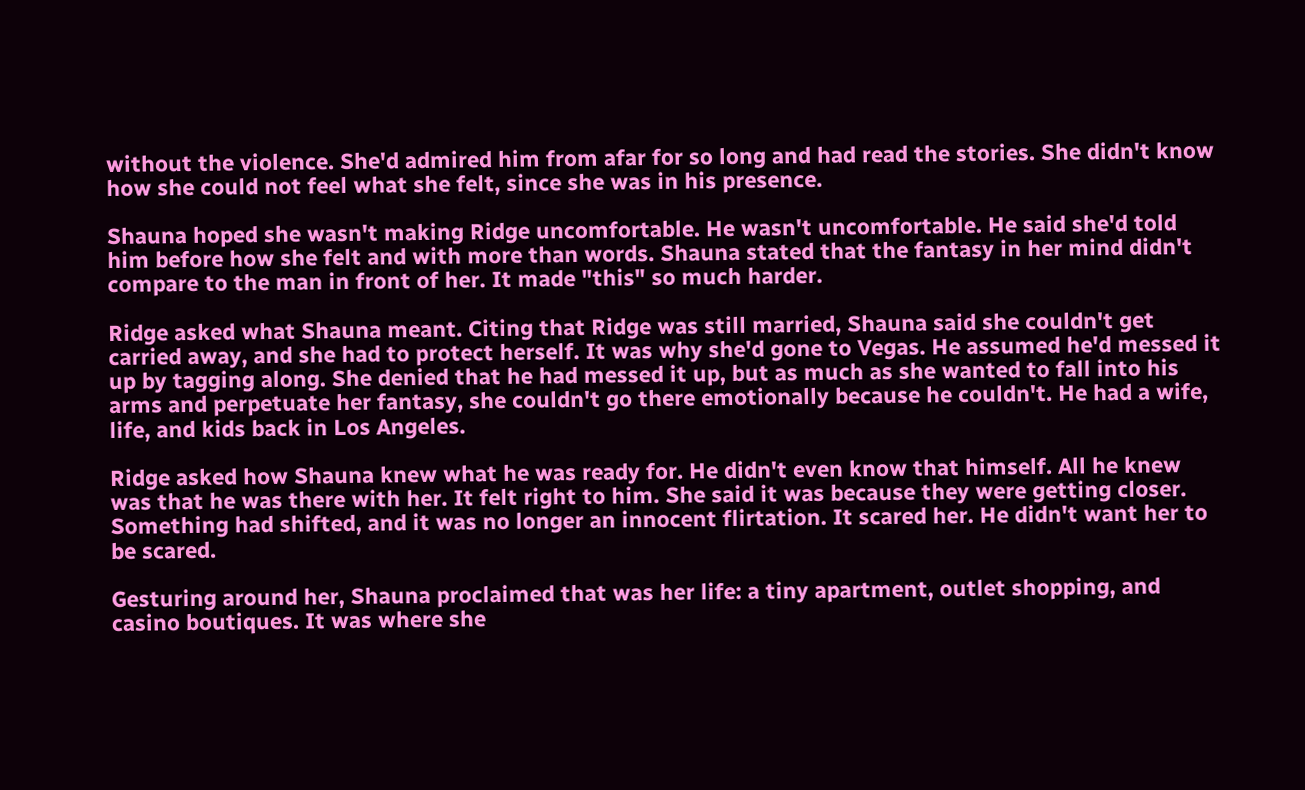without the violence. She'd admired him from afar for so long and had read the stories. She didn't know how she could not feel what she felt, since she was in his presence.

Shauna hoped she wasn't making Ridge uncomfortable. He wasn't uncomfortable. He said she'd told him before how she felt and with more than words. Shauna stated that the fantasy in her mind didn't compare to the man in front of her. It made "this" so much harder.

Ridge asked what Shauna meant. Citing that Ridge was still married, Shauna said she couldn't get carried away, and she had to protect herself. It was why she'd gone to Vegas. He assumed he'd messed it up by tagging along. She denied that he had messed it up, but as much as she wanted to fall into his arms and perpetuate her fantasy, she couldn't go there emotionally because he couldn't. He had a wife, life, and kids back in Los Angeles.

Ridge asked how Shauna knew what he was ready for. He didn't even know that himself. All he knew was that he was there with her. It felt right to him. She said it was because they were getting closer. Something had shifted, and it was no longer an innocent flirtation. It scared her. He didn't want her to be scared.

Gesturing around her, Shauna proclaimed that was her life: a tiny apartment, outlet shopping, and casino boutiques. It was where she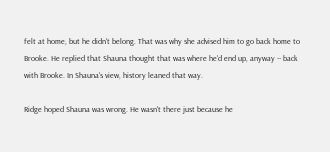felt at home, but he didn't belong. That was why she advised him to go back home to Brooke. He replied that Shauna thought that was where he'd end up, anyway -- back with Brooke. In Shauna's view, history leaned that way.

Ridge hoped Shauna was wrong. He wasn't there just because he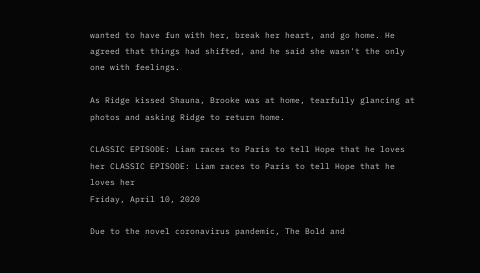wanted to have fun with her, break her heart, and go home. He agreed that things had shifted, and he said she wasn't the only one with feelings.

As Ridge kissed Shauna, Brooke was at home, tearfully glancing at photos and asking Ridge to return home.

CLASSIC EPISODE: Liam races to Paris to tell Hope that he loves her CLASSIC EPISODE: Liam races to Paris to tell Hope that he loves her
Friday, April 10, 2020

Due to the novel coronavirus pandemic, The Bold and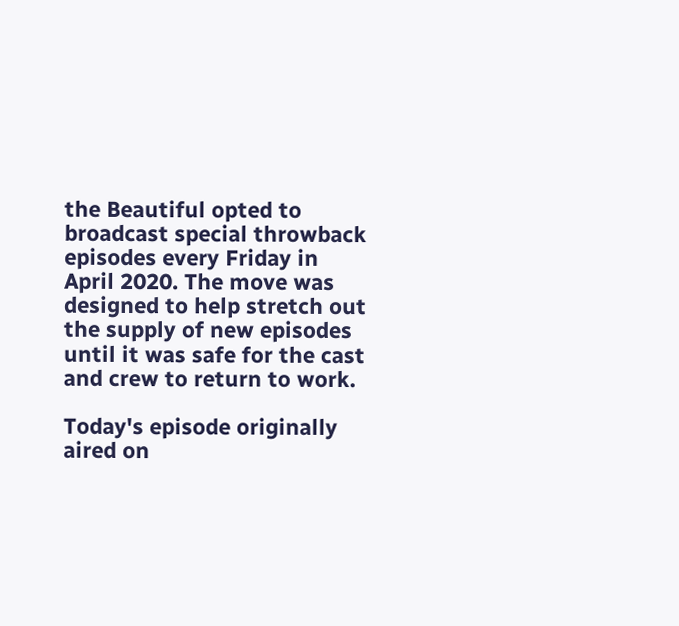the Beautiful opted to broadcast special throwback episodes every Friday in April 2020. The move was designed to help stretch out the supply of new episodes until it was safe for the cast and crew to return to work.

Today's episode originally aired on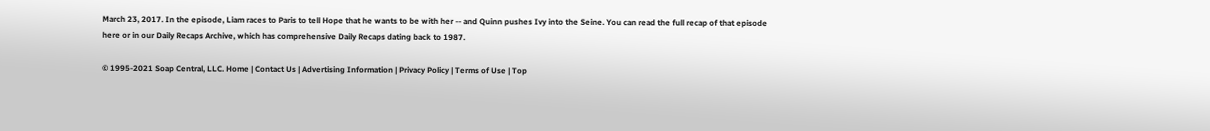March 23, 2017. In the episode, Liam races to Paris to tell Hope that he wants to be with her -- and Quinn pushes Ivy into the Seine. You can read the full recap of that episode here or in our Daily Recaps Archive, which has comprehensive Daily Recaps dating back to 1987.

© 1995-2021 Soap Central, LLC. Home | Contact Us | Advertising Information | Privacy Policy | Terms of Use | Top